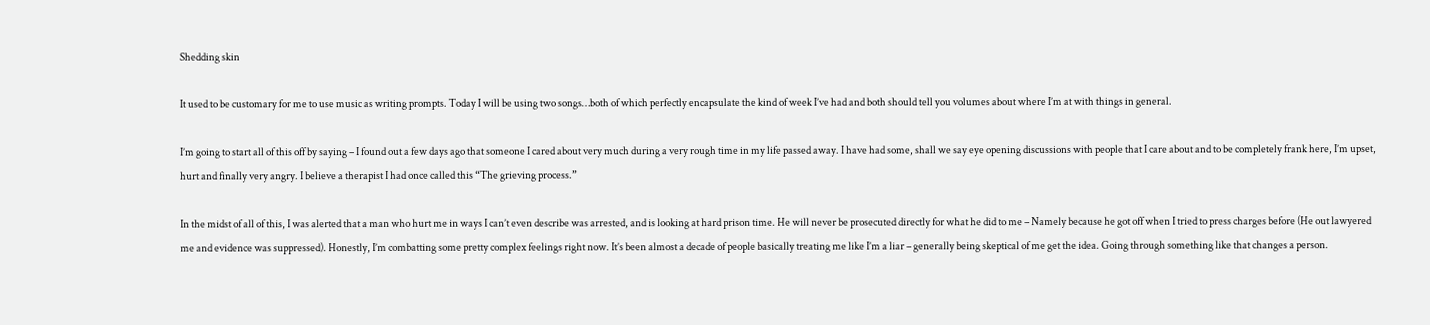Shedding skin

It used to be customary for me to use music as writing prompts. Today I will be using two songs…both of which perfectly encapsulate the kind of week I’ve had and both should tell you volumes about where I’m at with things in general.

I’m going to start all of this off by saying – I found out a few days ago that someone I cared about very much during a very rough time in my life passed away. I have had some, shall we say eye opening discussions with people that I care about and to be completely frank here, I’m upset, hurt and finally very angry. I believe a therapist I had once called this “The grieving process.”

In the midst of all of this, I was alerted that a man who hurt me in ways I can’t even describe was arrested, and is looking at hard prison time. He will never be prosecuted directly for what he did to me – Namely because he got off when I tried to press charges before (He out lawyered me and evidence was suppressed). Honestly, I’m combatting some pretty complex feelings right now. It’s been almost a decade of people basically treating me like I’m a liar – generally being skeptical of me get the idea. Going through something like that changes a person.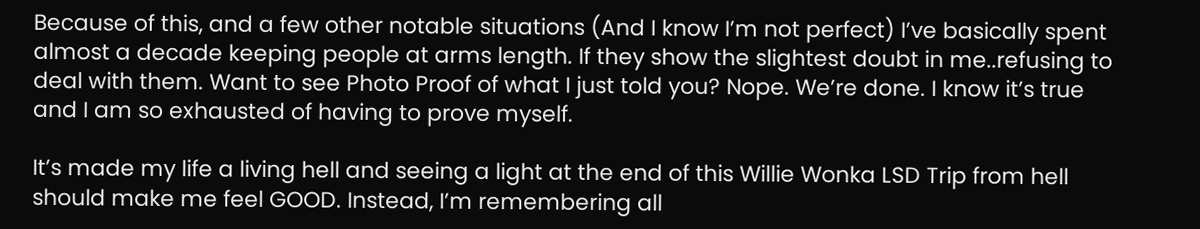Because of this, and a few other notable situations (And I know I’m not perfect) I’ve basically spent almost a decade keeping people at arms length. If they show the slightest doubt in me..refusing to deal with them. Want to see Photo Proof of what I just told you? Nope. We’re done. I know it’s true and I am so exhausted of having to prove myself.

It’s made my life a living hell and seeing a light at the end of this Willie Wonka LSD Trip from hell should make me feel GOOD. Instead, I’m remembering all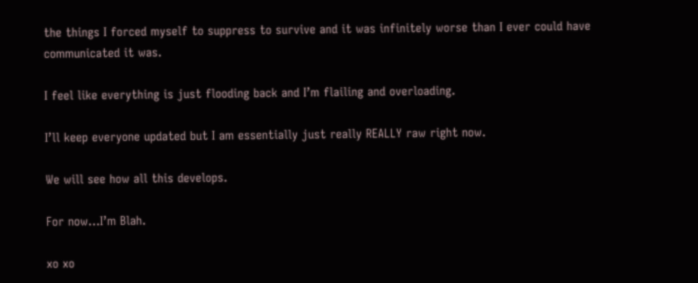the things I forced myself to suppress to survive and it was infinitely worse than I ever could have communicated it was.

I feel like everything is just flooding back and I’m flailing and overloading.

I’ll keep everyone updated but I am essentially just really REALLY raw right now.

We will see how all this develops.

For now…I’m Blah.

xo xo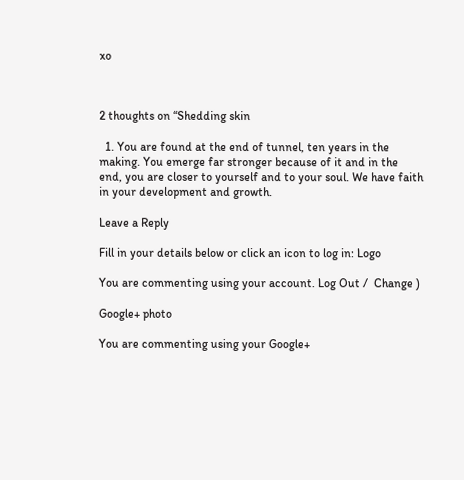xo



2 thoughts on “Shedding skin

  1. You are found at the end of tunnel, ten years in the making. You emerge far stronger because of it and in the end, you are closer to yourself and to your soul. We have faith in your development and growth.

Leave a Reply

Fill in your details below or click an icon to log in: Logo

You are commenting using your account. Log Out /  Change )

Google+ photo

You are commenting using your Google+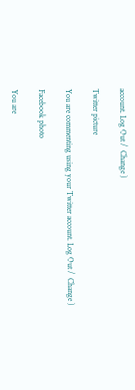account. Log Out /  Change )

Twitter picture

You are commenting using your Twitter account. Log Out /  Change )

Facebook photo

You are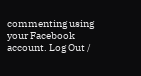commenting using your Facebook account. Log Out /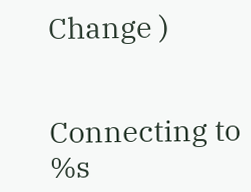Change )


Connecting to %s